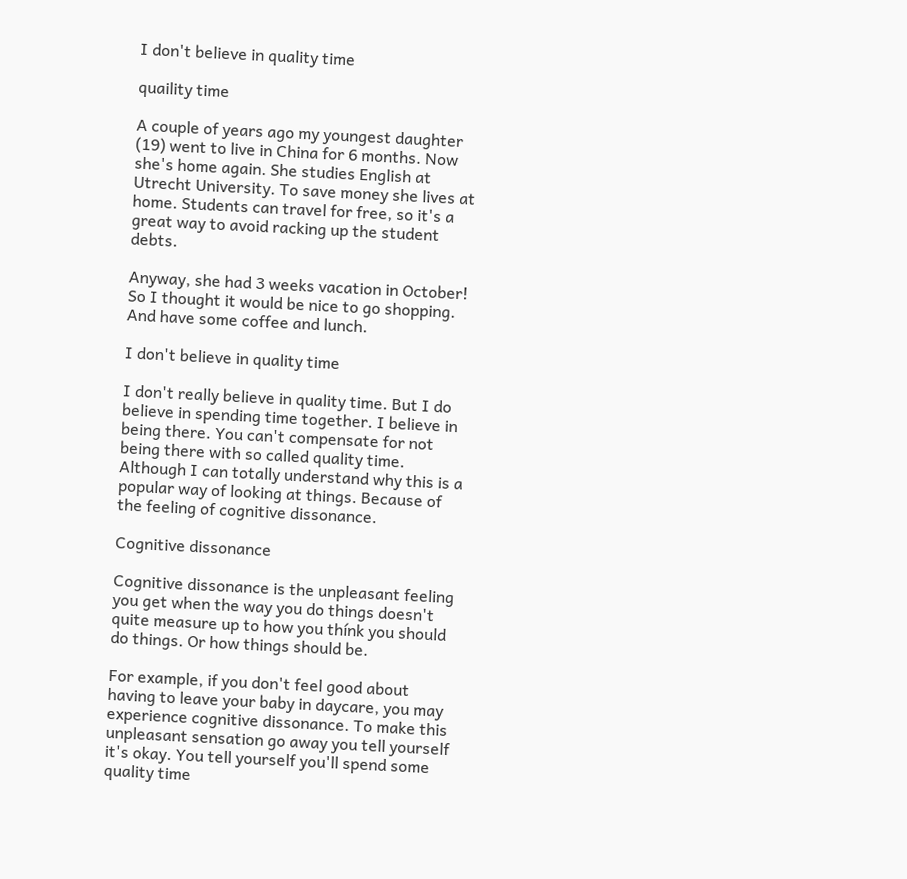I don't believe in quality time

quaility time

A couple of years ago my youngest daughter (19) went to live in China for 6 months. Now she's home again. She studies English at Utrecht University. To save money she lives at home. Students can travel for free, so it's a great way to avoid racking up the student debts.

Anyway, she had 3 weeks vacation in October! So I thought it would be nice to go shopping. And have some coffee and lunch.

I don't believe in quality time

I don't really believe in quality time. But I do believe in spending time together. I believe in being there. You can't compensate for not being there with so called quality time. Although I can totally understand why this is a popular way of looking at things. Because of the feeling of cognitive dissonance.

Cognitive dissonance

Cognitive dissonance is the unpleasant feeling you get when the way you do things doesn't quite measure up to how you thínk you should do things. Or how things should be.

For example, if you don't feel good about having to leave your baby in daycare, you may experience cognitive dissonance. To make this unpleasant sensation go away you tell yourself it's okay. You tell yourself you'll spend some quality time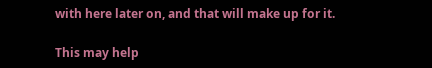with here later on, and that will make up for it.

This may help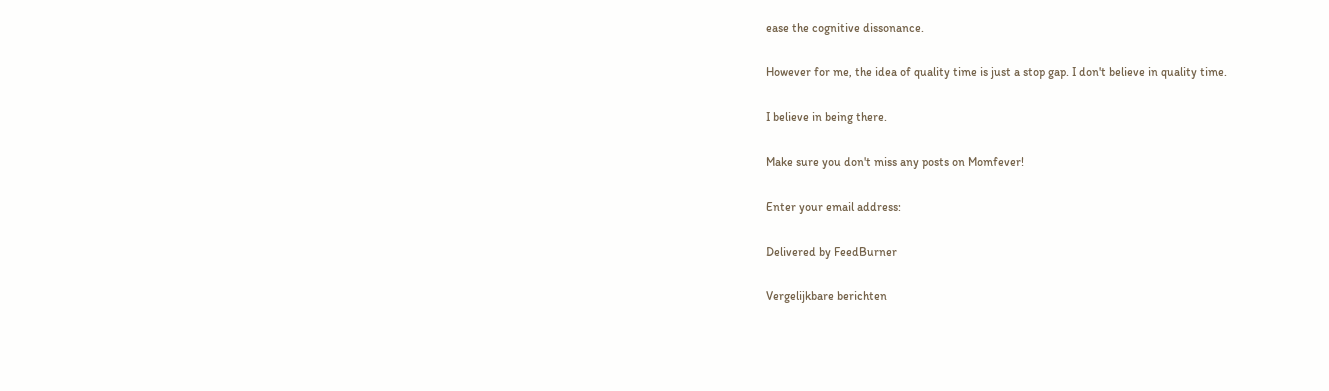ease the cognitive dissonance.

However for me, the idea of quality time is just a stop gap. I don't believe in quality time.

I believe in being there.

Make sure you don't miss any posts on Momfever!

Enter your email address:

Delivered by FeedBurner

Vergelijkbare berichten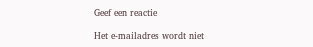Geef een reactie

Het e-mailadres wordt niet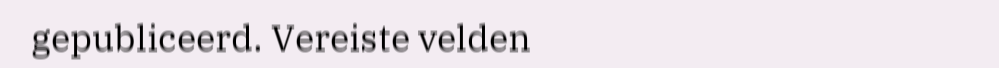gepubliceerd. Vereiste velden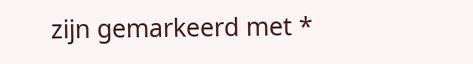zijn gemarkeerd met *